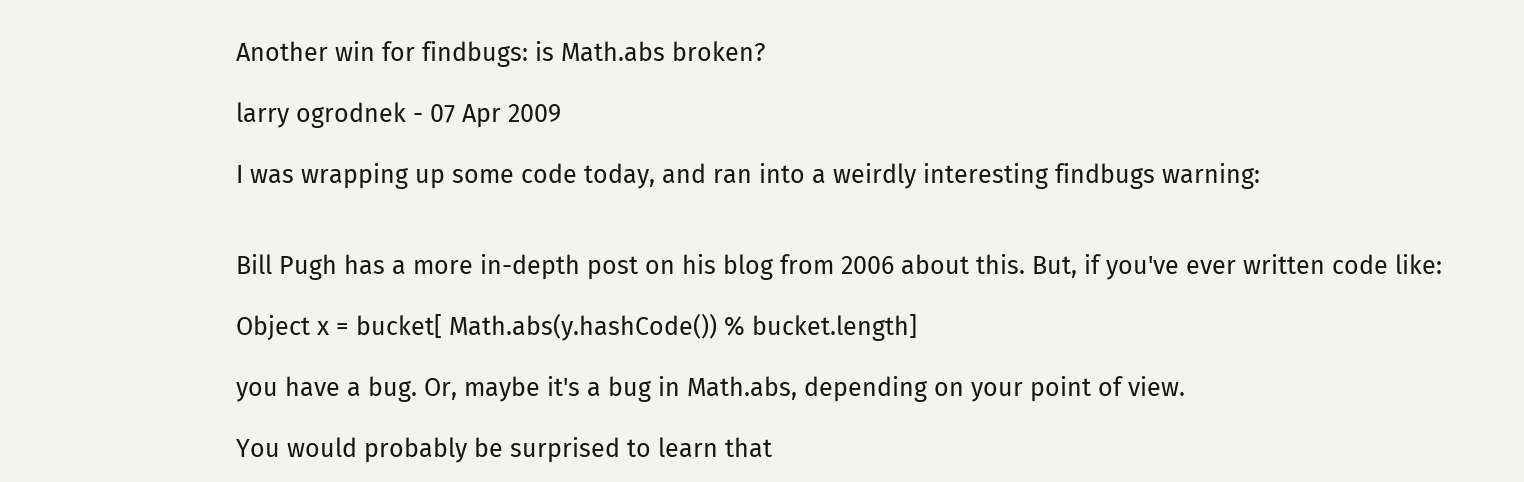Another win for findbugs: is Math.abs broken?

larry ogrodnek - 07 Apr 2009

I was wrapping up some code today, and ran into a weirdly interesting findbugs warning:


Bill Pugh has a more in-depth post on his blog from 2006 about this. But, if you've ever written code like:

Object x = bucket[ Math.abs(y.hashCode()) % bucket.length]

you have a bug. Or, maybe it's a bug in Math.abs, depending on your point of view.

You would probably be surprised to learn that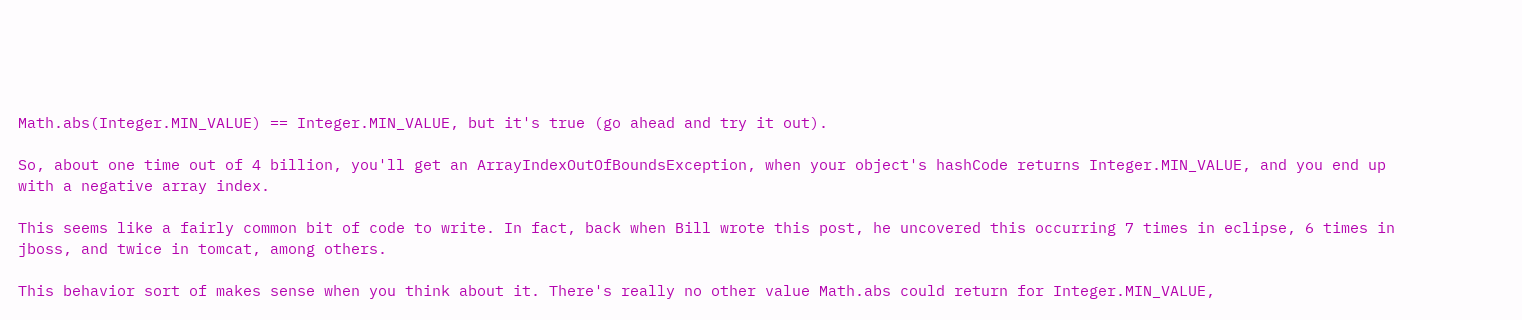Math.abs(Integer.MIN_VALUE) == Integer.MIN_VALUE, but it's true (go ahead and try it out).

So, about one time out of 4 billion, you'll get an ArrayIndexOutOfBoundsException, when your object's hashCode returns Integer.MIN_VALUE, and you end up with a negative array index.

This seems like a fairly common bit of code to write. In fact, back when Bill wrote this post, he uncovered this occurring 7 times in eclipse, 6 times in jboss, and twice in tomcat, among others.

This behavior sort of makes sense when you think about it. There's really no other value Math.abs could return for Integer.MIN_VALUE,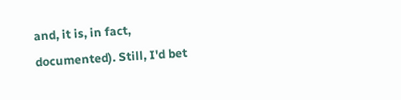and, it is, in fact, documented). Still, I'd bet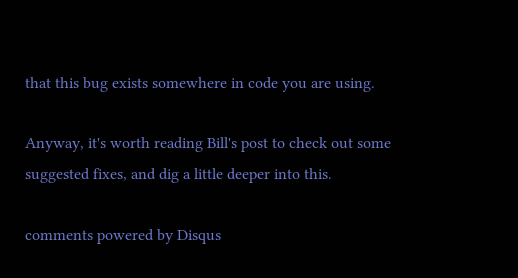that this bug exists somewhere in code you are using.

Anyway, it's worth reading Bill's post to check out some suggested fixes, and dig a little deeper into this.

comments powered by Disqus